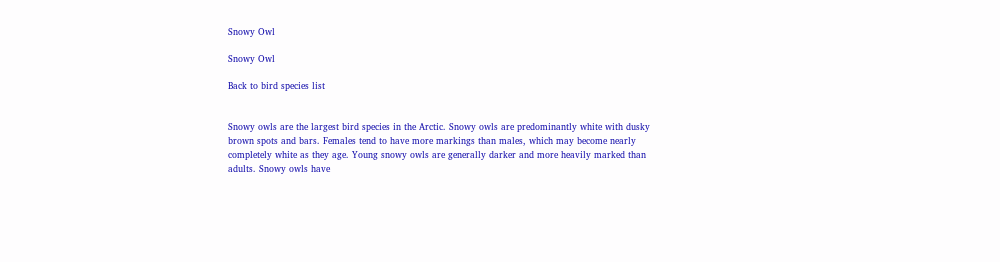Snowy Owl

Snowy Owl

Back to bird species list


Snowy owls are the largest bird species in the Arctic. Snowy owls are predominantly white with dusky brown spots and bars. Females tend to have more markings than males, which may become nearly completely white as they age. Young snowy owls are generally darker and more heavily marked than adults. Snowy owls have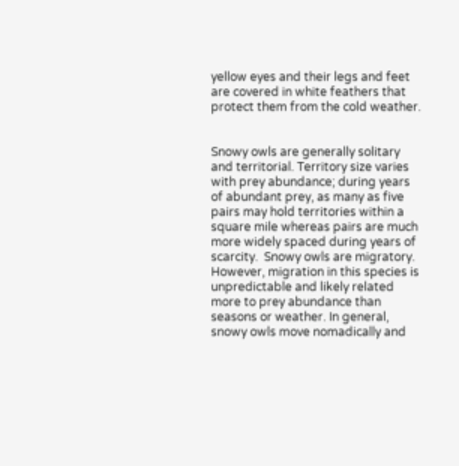yellow eyes and their legs and feet are covered in white feathers that protect them from the cold weather.


Snowy owls are generally solitary and territorial. Territory size varies with prey abundance; during years of abundant prey, as many as five pairs may hold territories within a square mile whereas pairs are much more widely spaced during years of scarcity.  Snowy owls are migratory. However, migration in this species is unpredictable and likely related more to prey abundance than seasons or weather. In general, snowy owls move nomadically and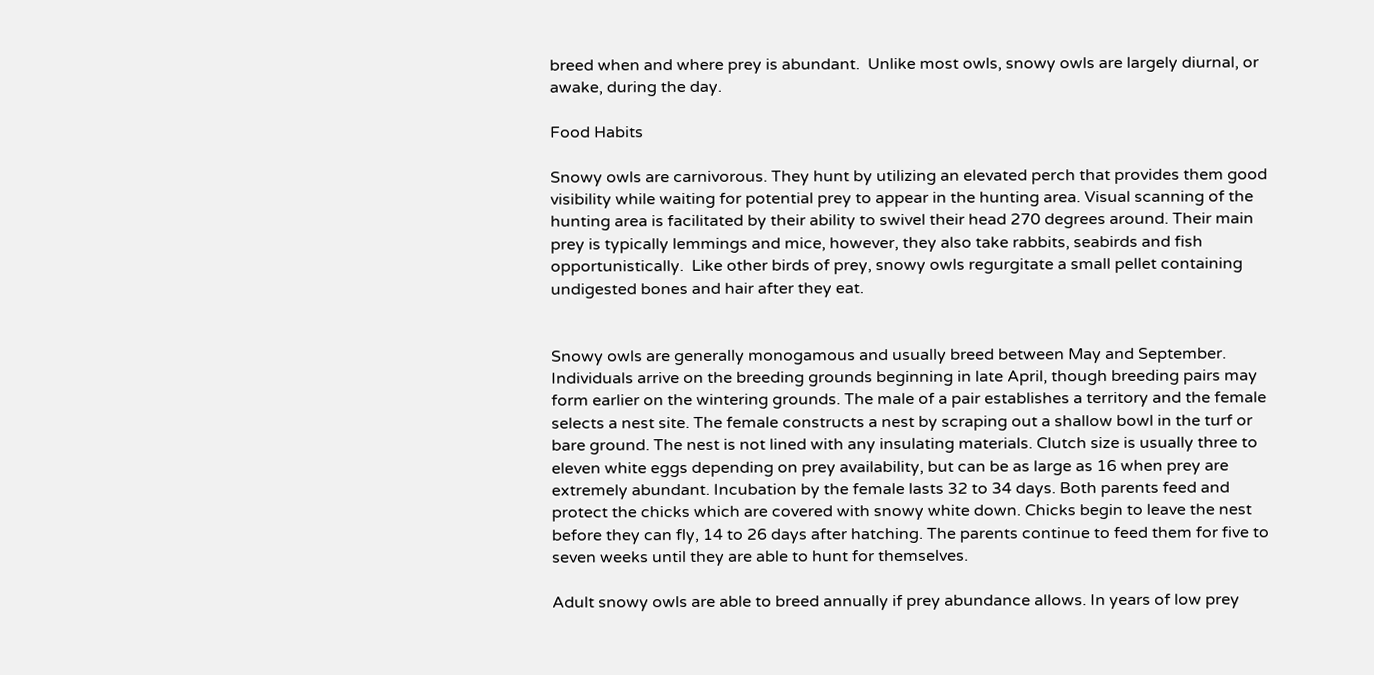breed when and where prey is abundant.  Unlike most owls, snowy owls are largely diurnal, or awake, during the day.

Food Habits

Snowy owls are carnivorous. They hunt by utilizing an elevated perch that provides them good visibility while waiting for potential prey to appear in the hunting area. Visual scanning of the hunting area is facilitated by their ability to swivel their head 270 degrees around. Their main prey is typically lemmings and mice, however, they also take rabbits, seabirds and fish opportunistically.  Like other birds of prey, snowy owls regurgitate a small pellet containing undigested bones and hair after they eat.


Snowy owls are generally monogamous and usually breed between May and September. Individuals arrive on the breeding grounds beginning in late April, though breeding pairs may form earlier on the wintering grounds. The male of a pair establishes a territory and the female selects a nest site. The female constructs a nest by scraping out a shallow bowl in the turf or bare ground. The nest is not lined with any insulating materials. Clutch size is usually three to eleven white eggs depending on prey availability, but can be as large as 16 when prey are extremely abundant. Incubation by the female lasts 32 to 34 days. Both parents feed and protect the chicks which are covered with snowy white down. Chicks begin to leave the nest before they can fly, 14 to 26 days after hatching. The parents continue to feed them for five to seven weeks until they are able to hunt for themselves.

Adult snowy owls are able to breed annually if prey abundance allows. In years of low prey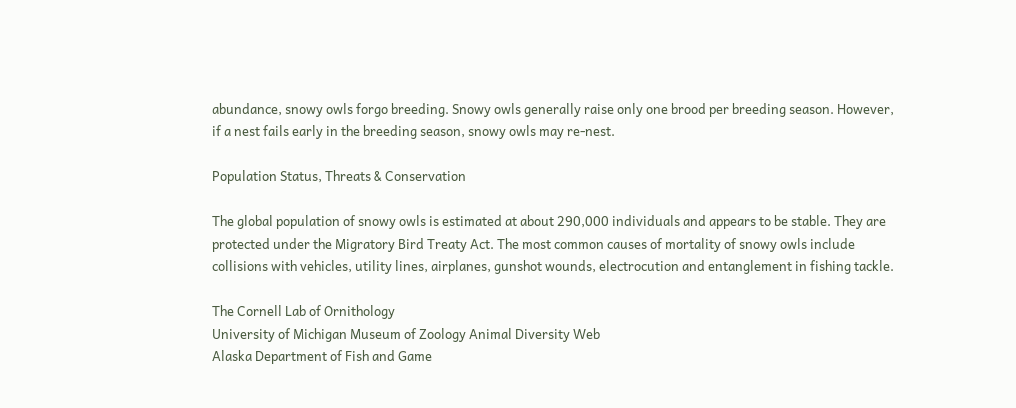abundance, snowy owls forgo breeding. Snowy owls generally raise only one brood per breeding season. However, if a nest fails early in the breeding season, snowy owls may re-nest.

Population Status, Threats & Conservation

The global population of snowy owls is estimated at about 290,000 individuals and appears to be stable. They are protected under the Migratory Bird Treaty Act. The most common causes of mortality of snowy owls include collisions with vehicles, utility lines, airplanes, gunshot wounds, electrocution and entanglement in fishing tackle.

The Cornell Lab of Ornithology
University of Michigan Museum of Zoology Animal Diversity Web
Alaska Department of Fish and Game